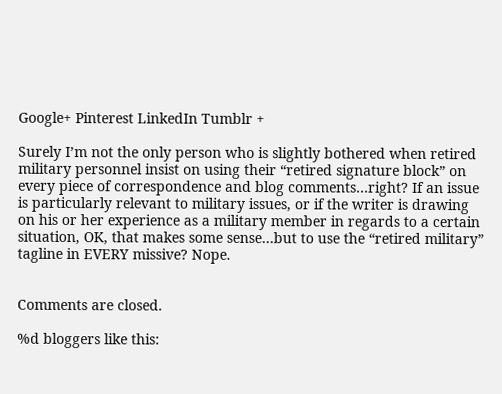Google+ Pinterest LinkedIn Tumblr +

Surely I’m not the only person who is slightly bothered when retired military personnel insist on using their “retired signature block” on every piece of correspondence and blog comments…right? If an issue is particularly relevant to military issues, or if the writer is drawing on his or her experience as a military member in regards to a certain situation, OK, that makes some sense…but to use the “retired military” tagline in EVERY missive? Nope.


Comments are closed.

%d bloggers like this: